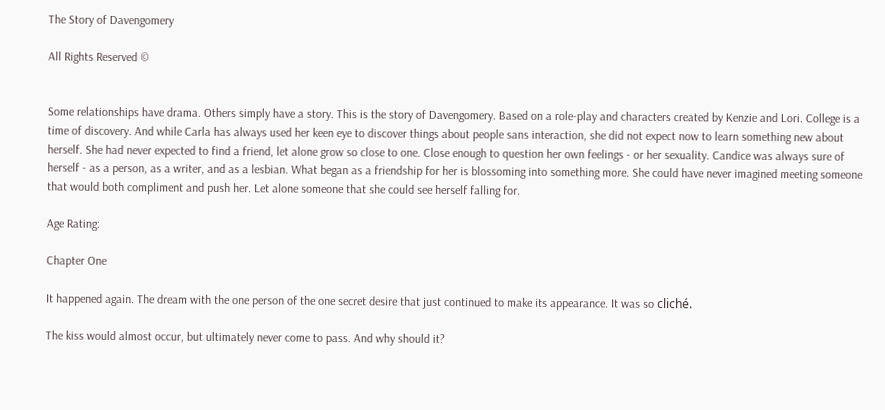The Story of Davengomery

All Rights Reserved ©


Some relationships have drama. Others simply have a story. This is the story of Davengomery. Based on a role-play and characters created by Kenzie and Lori. College is a time of discovery. And while Carla has always used her keen eye to discover things about people sans interaction, she did not expect now to learn something new about herself. She had never expected to find a friend, let alone grow so close to one. Close enough to question her own feelings - or her sexuality. Candice was always sure of herself - as a person, as a writer, and as a lesbian. What began as a friendship for her is blossoming into something more. She could have never imagined meeting someone that would both compliment and push her. Let alone someone that she could see herself falling for.

Age Rating:

Chapter One

It happened again. The dream with the one person of the one secret desire that just continued to make its appearance. It was so cliché.

The kiss would almost occur, but ultimately never come to pass. And why should it?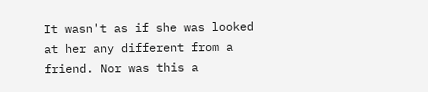It wasn't as if she was looked at her any different from a friend. Nor was this a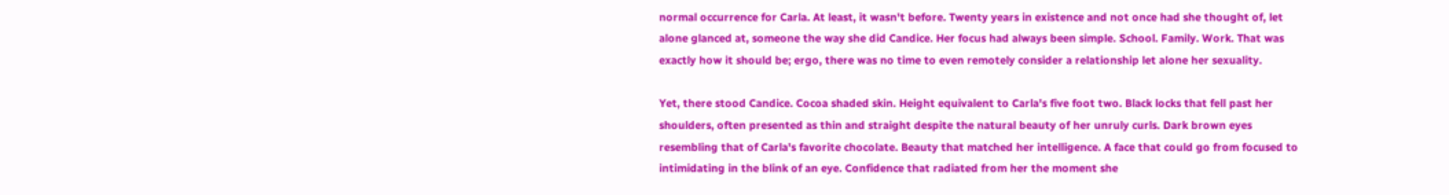normal occurrence for Carla. At least, it wasn't before. Twenty years in existence and not once had she thought of, let alone glanced at, someone the way she did Candice. Her focus had always been simple. School. Family. Work. That was exactly how it should be; ergo, there was no time to even remotely consider a relationship let alone her sexuality.

Yet, there stood Candice. Cocoa shaded skin. Height equivalent to Carla's five foot two. Black locks that fell past her shoulders, often presented as thin and straight despite the natural beauty of her unruly curls. Dark brown eyes resembling that of Carla's favorite chocolate. Beauty that matched her intelligence. A face that could go from focused to intimidating in the blink of an eye. Confidence that radiated from her the moment she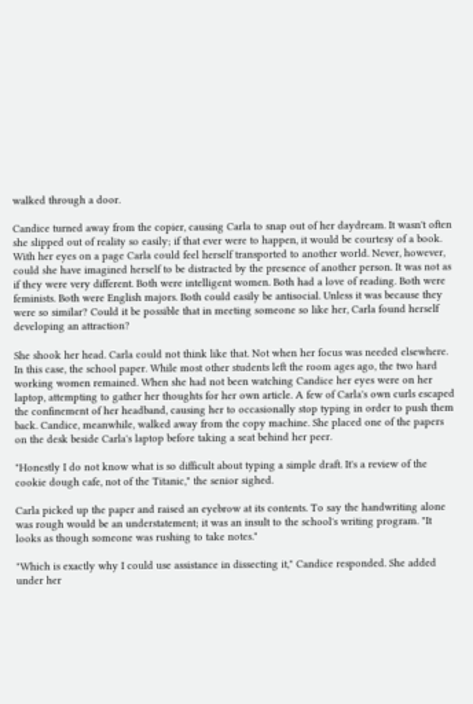walked through a door.

Candice turned away from the copier, causing Carla to snap out of her daydream. It wasn't often she slipped out of reality so easily; if that ever were to happen, it would be courtesy of a book. With her eyes on a page Carla could feel herself transported to another world. Never, however, could she have imagined herself to be distracted by the presence of another person. It was not as if they were very different. Both were intelligent women. Both had a love of reading. Both were feminists. Both were English majors. Both could easily be antisocial. Unless it was because they were so similar? Could it be possible that in meeting someone so like her, Carla found herself developing an attraction?

She shook her head. Carla could not think like that. Not when her focus was needed elsewhere. In this case, the school paper. While most other students left the room ages ago, the two hard working women remained. When she had not been watching Candice her eyes were on her laptop, attempting to gather her thoughts for her own article. A few of Carla's own curls escaped the confinement of her headband, causing her to occasionally stop typing in order to push them back. Candice, meanwhile, walked away from the copy machine. She placed one of the papers on the desk beside Carla's laptop before taking a seat behind her peer.

"Honestly I do not know what is so difficult about typing a simple draft. It's a review of the cookie dough cafe, not of the Titanic," the senior sighed.

Carla picked up the paper and raised an eyebrow at its contents. To say the handwriting alone was rough would be an understatement; it was an insult to the school's writing program. "It looks as though someone was rushing to take notes."

"Which is exactly why I could use assistance in dissecting it," Candice responded. She added under her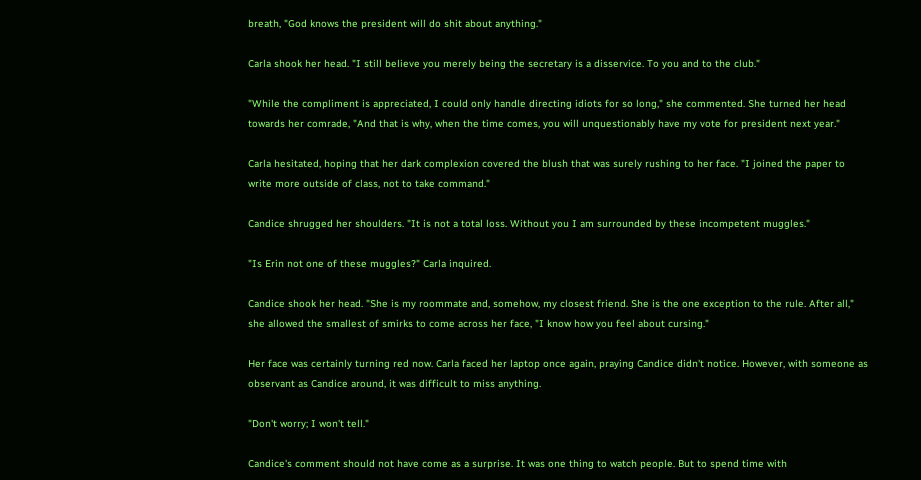breath, "God knows the president will do shit about anything."

Carla shook her head. "I still believe you merely being the secretary is a disservice. To you and to the club."

"While the compliment is appreciated, I could only handle directing idiots for so long," she commented. She turned her head towards her comrade, "And that is why, when the time comes, you will unquestionably have my vote for president next year."

Carla hesitated, hoping that her dark complexion covered the blush that was surely rushing to her face. "I joined the paper to write more outside of class, not to take command."

Candice shrugged her shoulders. "It is not a total loss. Without you I am surrounded by these incompetent muggles."

"Is Erin not one of these muggles?" Carla inquired.

Candice shook her head. "She is my roommate and, somehow, my closest friend. She is the one exception to the rule. After all," she allowed the smallest of smirks to come across her face, "I know how you feel about cursing."

Her face was certainly turning red now. Carla faced her laptop once again, praying Candice didn't notice. However, with someone as observant as Candice around, it was difficult to miss anything.

"Don't worry; I won't tell."

Candice's comment should not have come as a surprise. It was one thing to watch people. But to spend time with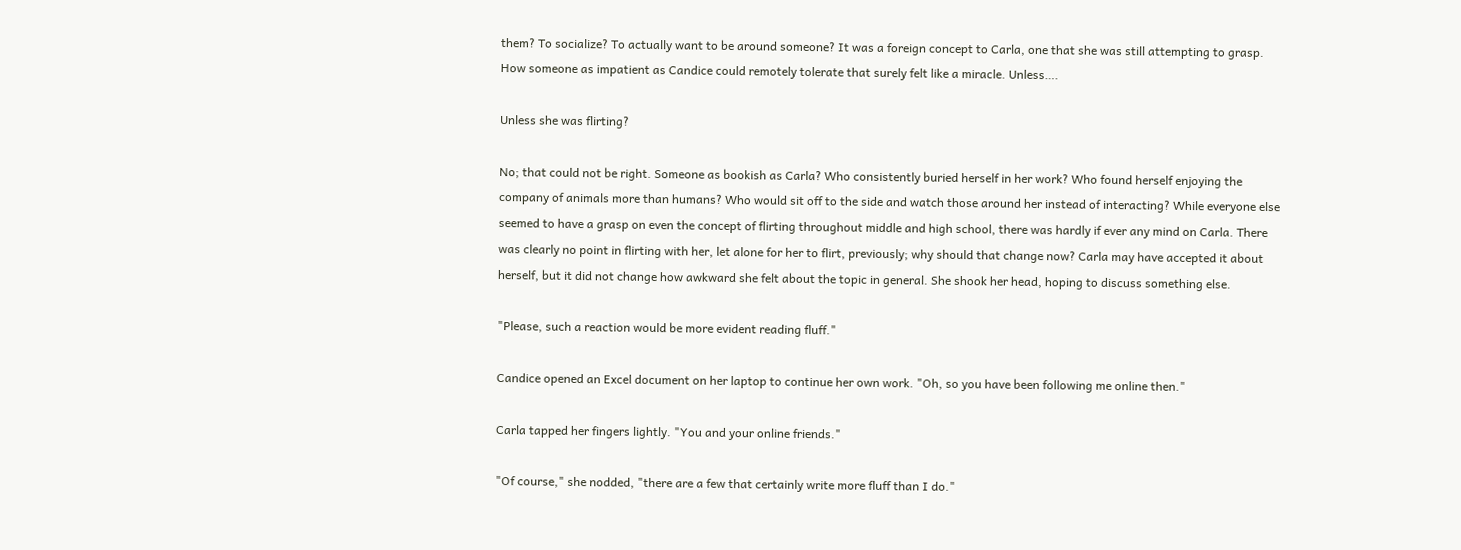them? To socialize? To actually want to be around someone? It was a foreign concept to Carla, one that she was still attempting to grasp. How someone as impatient as Candice could remotely tolerate that surely felt like a miracle. Unless….

Unless she was flirting?

No; that could not be right. Someone as bookish as Carla? Who consistently buried herself in her work? Who found herself enjoying the company of animals more than humans? Who would sit off to the side and watch those around her instead of interacting? While everyone else seemed to have a grasp on even the concept of flirting throughout middle and high school, there was hardly if ever any mind on Carla. There was clearly no point in flirting with her, let alone for her to flirt, previously; why should that change now? Carla may have accepted it about herself, but it did not change how awkward she felt about the topic in general. She shook her head, hoping to discuss something else.

"Please, such a reaction would be more evident reading fluff."

Candice opened an Excel document on her laptop to continue her own work. "Oh, so you have been following me online then."

Carla tapped her fingers lightly. "You and your online friends."

"Of course," she nodded, "there are a few that certainly write more fluff than I do."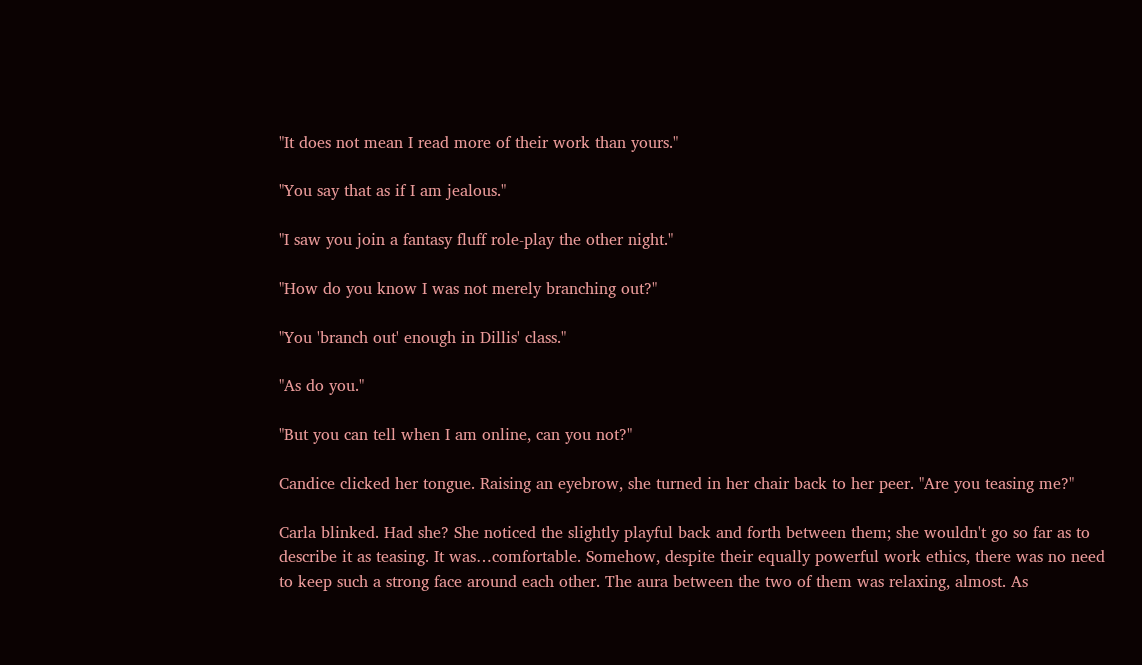"It does not mean I read more of their work than yours."

"You say that as if I am jealous."

"I saw you join a fantasy fluff role-play the other night."

"How do you know I was not merely branching out?"

"You 'branch out' enough in Dillis' class."

"As do you."

"But you can tell when I am online, can you not?"

Candice clicked her tongue. Raising an eyebrow, she turned in her chair back to her peer. "Are you teasing me?"

Carla blinked. Had she? She noticed the slightly playful back and forth between them; she wouldn't go so far as to describe it as teasing. It was…comfortable. Somehow, despite their equally powerful work ethics, there was no need to keep such a strong face around each other. The aura between the two of them was relaxing, almost. As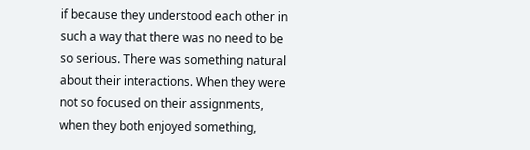if because they understood each other in such a way that there was no need to be so serious. There was something natural about their interactions. When they were not so focused on their assignments, when they both enjoyed something,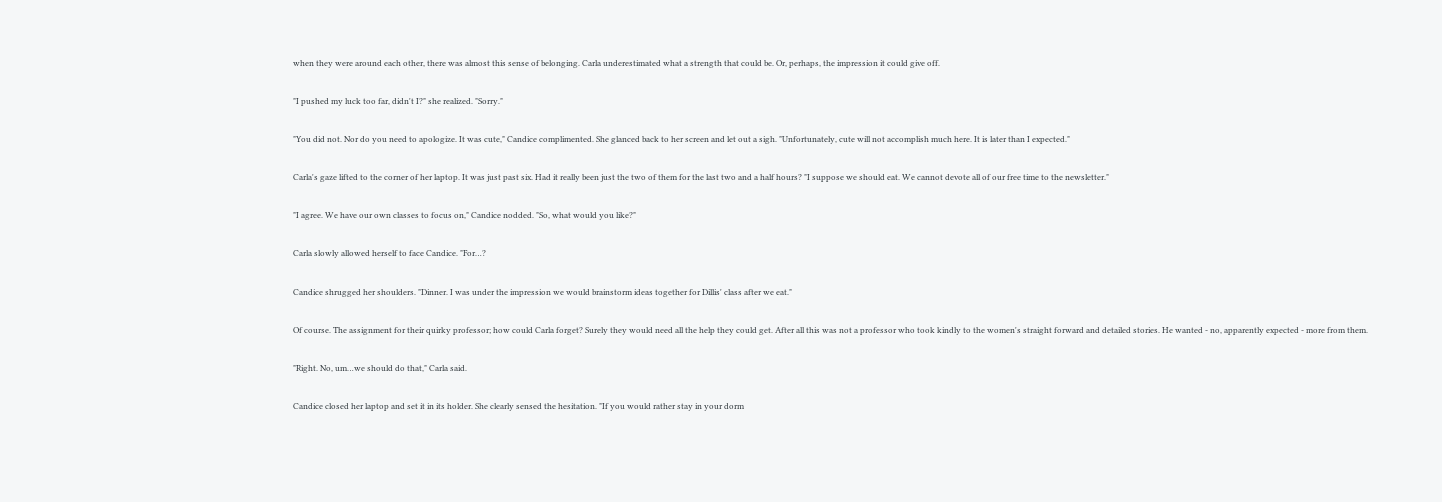when they were around each other, there was almost this sense of belonging. Carla underestimated what a strength that could be. Or, perhaps, the impression it could give off.

"I pushed my luck too far, didn't I?" she realized. "Sorry."

"You did not. Nor do you need to apologize. It was cute," Candice complimented. She glanced back to her screen and let out a sigh. "Unfortunately, cute will not accomplish much here. It is later than I expected."

Carla's gaze lifted to the corner of her laptop. It was just past six. Had it really been just the two of them for the last two and a half hours? "I suppose we should eat. We cannot devote all of our free time to the newsletter."

"I agree. We have our own classes to focus on," Candice nodded. "So, what would you like?"

Carla slowly allowed herself to face Candice. "For…?

Candice shrugged her shoulders. "Dinner. I was under the impression we would brainstorm ideas together for Dillis' class after we eat."

Of course. The assignment for their quirky professor; how could Carla forget? Surely they would need all the help they could get. After all this was not a professor who took kindly to the women's straight forward and detailed stories. He wanted - no, apparently expected - more from them.

"Right. No, um…we should do that," Carla said.

Candice closed her laptop and set it in its holder. She clearly sensed the hesitation. "If you would rather stay in your dorm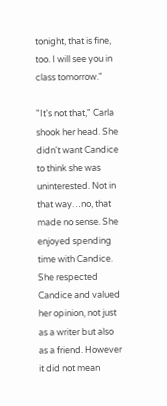tonight, that is fine, too. I will see you in class tomorrow."

"It's not that," Carla shook her head. She didn't want Candice to think she was uninterested. Not in that way…no, that made no sense. She enjoyed spending time with Candice. She respected Candice and valued her opinion, not just as a writer but also as a friend. However it did not mean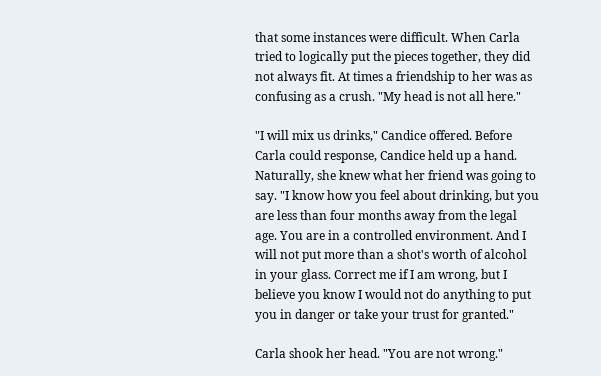that some instances were difficult. When Carla tried to logically put the pieces together, they did not always fit. At times a friendship to her was as confusing as a crush. "My head is not all here."

"I will mix us drinks," Candice offered. Before Carla could response, Candice held up a hand. Naturally, she knew what her friend was going to say. "I know how you feel about drinking, but you are less than four months away from the legal age. You are in a controlled environment. And I will not put more than a shot's worth of alcohol in your glass. Correct me if I am wrong, but I believe you know I would not do anything to put you in danger or take your trust for granted."

Carla shook her head. "You are not wrong."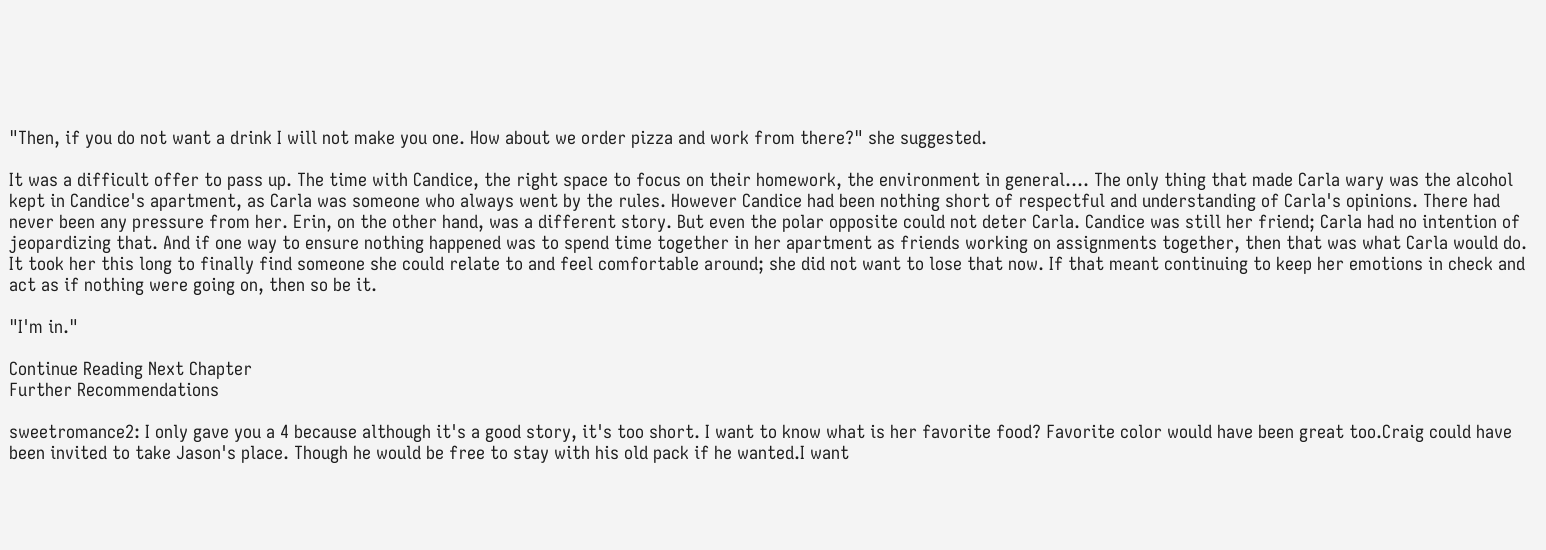"Then, if you do not want a drink I will not make you one. How about we order pizza and work from there?" she suggested.

It was a difficult offer to pass up. The time with Candice, the right space to focus on their homework, the environment in general…. The only thing that made Carla wary was the alcohol kept in Candice's apartment, as Carla was someone who always went by the rules. However Candice had been nothing short of respectful and understanding of Carla's opinions. There had never been any pressure from her. Erin, on the other hand, was a different story. But even the polar opposite could not deter Carla. Candice was still her friend; Carla had no intention of jeopardizing that. And if one way to ensure nothing happened was to spend time together in her apartment as friends working on assignments together, then that was what Carla would do. It took her this long to finally find someone she could relate to and feel comfortable around; she did not want to lose that now. If that meant continuing to keep her emotions in check and act as if nothing were going on, then so be it.

"I'm in."

Continue Reading Next Chapter
Further Recommendations

sweetromance2: I only gave you a 4 because although it's a good story, it's too short. I want to know what is her favorite food? Favorite color would have been great too.Craig could have been invited to take Jason's place. Though he would be free to stay with his old pack if he wanted.I want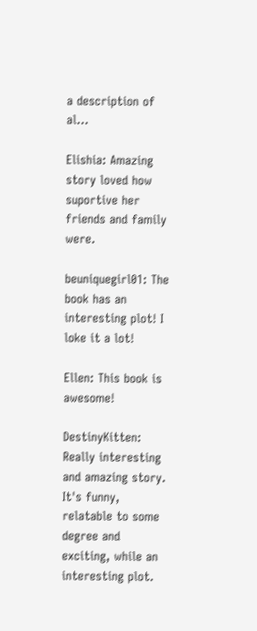a description of al...

Elishia: Amazing story loved how suportive her friends and family were.

beuniquegirl01: The book has an interesting plot! I loke it a lot!

Ellen: This book is awesome!

DestinyKitten: Really interesting and amazing story. It's funny, relatable to some degree and exciting, while an interesting plot.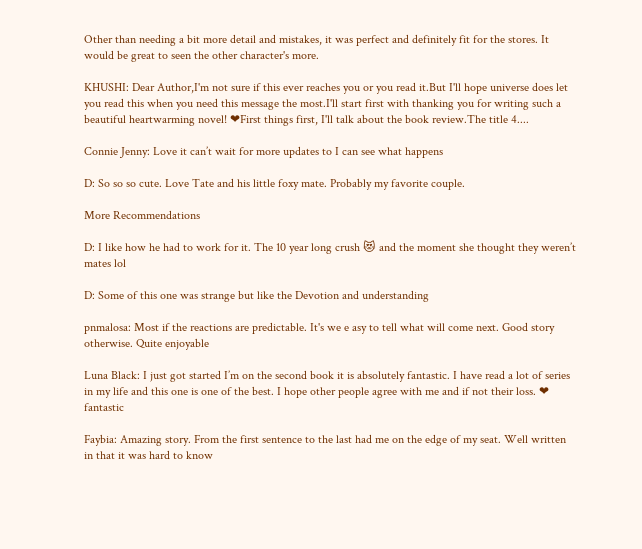Other than needing a bit more detail and mistakes, it was perfect and definitely fit for the stores. It would be great to seen the other character's more.

KHUSHI: Dear Author,I'm not sure if this ever reaches you or you read it.But I'll hope universe does let you read this when you need this message the most.I'll start first with thanking you for writing such a beautiful heartwarming novel! ❤First things first, I'll talk about the book review.The title 4....

Connie Jenny: Love it can’t wait for more updates to I can see what happens

D: So so so cute. Love Tate and his little foxy mate. Probably my favorite couple.

More Recommendations

D: I like how he had to work for it. The 10 year long crush 😻 and the moment she thought they weren’t mates lol

D: Some of this one was strange but like the Devotion and understanding

pnmalosa: Most if the reactions are predictable. It's we e asy to tell what will come next. Good story otherwise. Quite enjoyable

Luna Black: I just got started I’m on the second book it is absolutely fantastic. I have read a lot of series in my life and this one is one of the best. I hope other people agree with me and if not their loss. ❤ fantastic

Faybia: Amazing story. From the first sentence to the last had me on the edge of my seat. Well written in that it was hard to know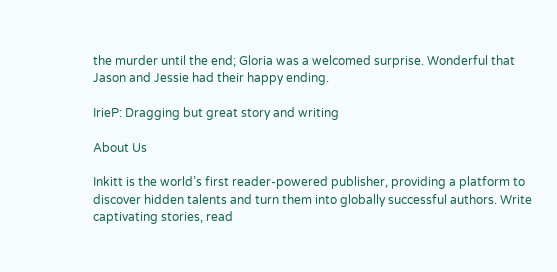the murder until the end; Gloria was a welcomed surprise. Wonderful that Jason and Jessie had their happy ending.

IrieP: Dragging but great story and writing

About Us

Inkitt is the world’s first reader-powered publisher, providing a platform to discover hidden talents and turn them into globally successful authors. Write captivating stories, read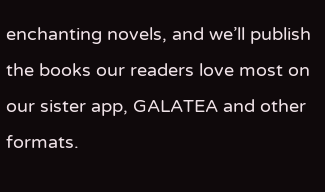enchanting novels, and we’ll publish the books our readers love most on our sister app, GALATEA and other formats.